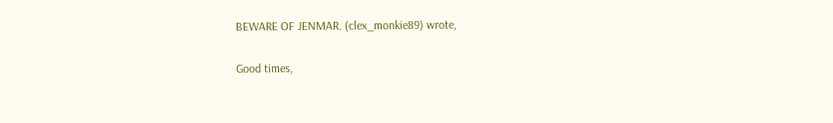BEWARE OF JENMAR. (clex_monkie89) wrote,

Good times,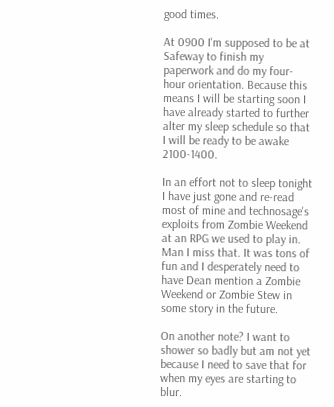good times.

At 0900 I'm supposed to be at Safeway to finish my paperwork and do my four-hour orientation. Because this means I will be starting soon I have already started to further alter my sleep schedule so that I will be ready to be awake 2100-1400.

In an effort not to sleep tonight I have just gone and re-read most of mine and technosage's exploits from Zombie Weekend at an RPG we used to play in. Man I miss that. It was tons of fun and I desperately need to have Dean mention a Zombie Weekend or Zombie Stew in some story in the future.

On another note? I want to shower so badly but am not yet because I need to save that for when my eyes are starting to blur.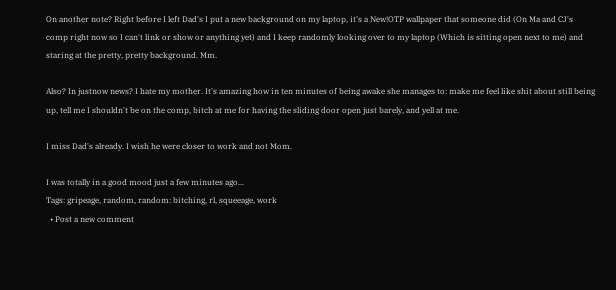On another note? Right before I left Dad's I put a new background on my laptop, it's a New!OTP wallpaper that someone did (On Ma and CJ's comp right now so I can't link or show or anything yet) and I keep randomly looking over to my laptop (Which is sitting open next to me) and staring at the pretty, pretty background. Mm.

Also? In justnow news? I hate my mother. It's amazing how in ten minutes of being awake she manages to: make me feel like shit about still being up, tell me I shouldn't be on the comp, bitch at me for having the sliding door open just barely, and yell at me.

I miss Dad's already. I wish he were closer to work and not Mom.

I was totally in a good mood just a few minutes ago...
Tags: gripeage, random, random: bitching, rl, squeeage, work
  • Post a new comment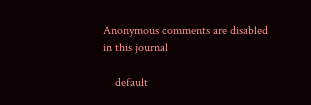Anonymous comments are disabled in this journal

    default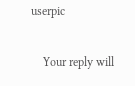userpic

    Your reply will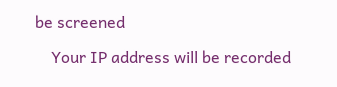be screened

    Your IP address will be recorded